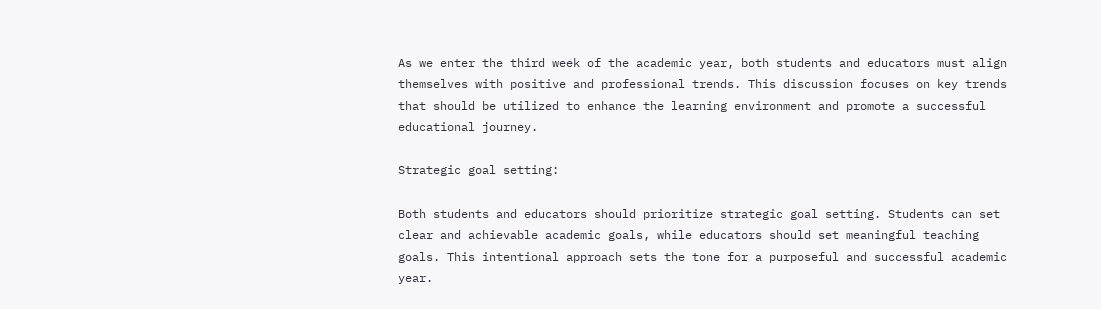As we enter the third week of the academic year, both students and educators must align themselves with positive and professional trends. This discussion focuses on key trends that should be utilized to enhance the learning environment and promote a successful educational journey.

Strategic goal setting:

Both students and educators should prioritize strategic goal setting. Students can set clear and achievable academic goals, while educators should set meaningful teaching goals. This intentional approach sets the tone for a purposeful and successful academic year.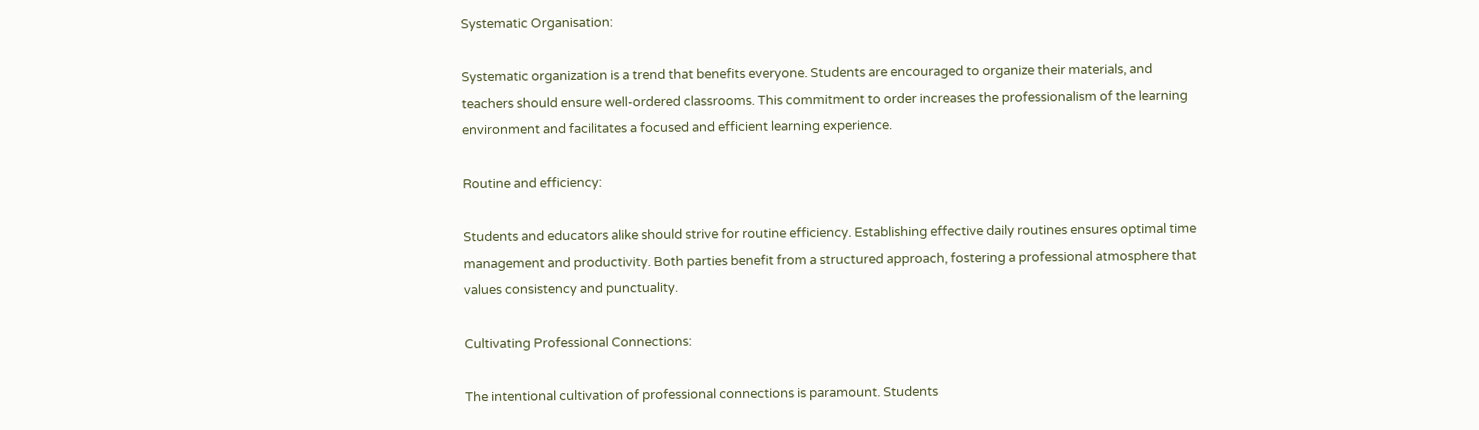Systematic Organisation:

Systematic organization is a trend that benefits everyone. Students are encouraged to organize their materials, and teachers should ensure well-ordered classrooms. This commitment to order increases the professionalism of the learning environment and facilitates a focused and efficient learning experience.

Routine and efficiency:

Students and educators alike should strive for routine efficiency. Establishing effective daily routines ensures optimal time management and productivity. Both parties benefit from a structured approach, fostering a professional atmosphere that values consistency and punctuality.

Cultivating Professional Connections:

The intentional cultivation of professional connections is paramount. Students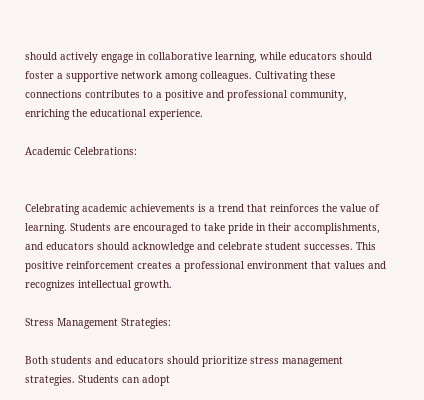should actively engage in collaborative learning, while educators should foster a supportive network among colleagues. Cultivating these connections contributes to a positive and professional community, enriching the educational experience.

Academic Celebrations:


Celebrating academic achievements is a trend that reinforces the value of learning. Students are encouraged to take pride in their accomplishments, and educators should acknowledge and celebrate student successes. This positive reinforcement creates a professional environment that values and recognizes intellectual growth.

Stress Management Strategies:

Both students and educators should prioritize stress management strategies. Students can adopt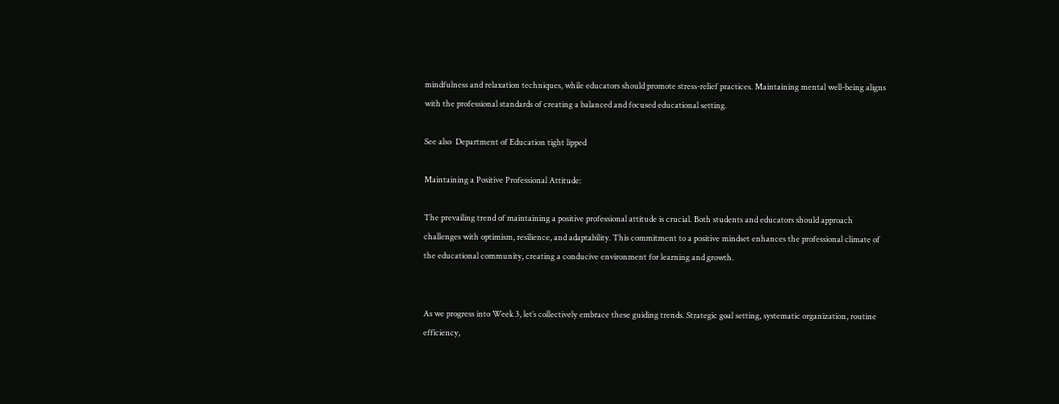mindfulness and relaxation techniques, while educators should promote stress-relief practices. Maintaining mental well-being aligns with the professional standards of creating a balanced and focused educational setting.

See also  Department of Education tight lipped

Maintaining a Positive Professional Attitude:

The prevailing trend of maintaining a positive professional attitude is crucial. Both students and educators should approach challenges with optimism, resilience, and adaptability. This commitment to a positive mindset enhances the professional climate of the educational community, creating a conducive environment for learning and growth.


As we progress into Week 3, let’s collectively embrace these guiding trends. Strategic goal setting, systematic organization, routine efficiency,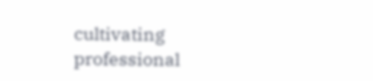cultivating professional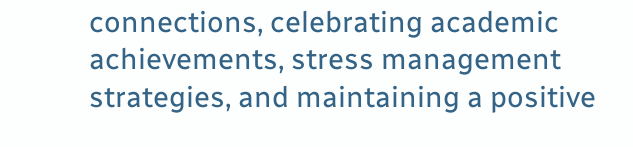connections, celebrating academic achievements, stress management strategies, and maintaining a positive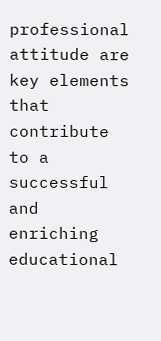professional attitude are key elements that contribute to a successful and enriching educational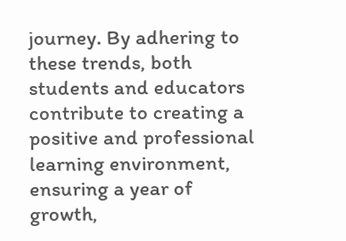journey. By adhering to these trends, both students and educators contribute to creating a positive and professional learning environment, ensuring a year of growth,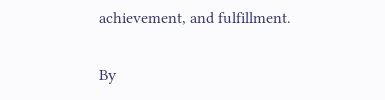achievement, and fulfillment.

By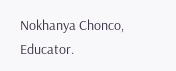Nokhanya Chonco, Educator.